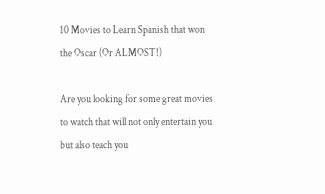10 Movies to Learn Spanish that won the Oscar (Or ALMOST!)

Are you looking for some great movies to watch that will not only entertain you but also teach you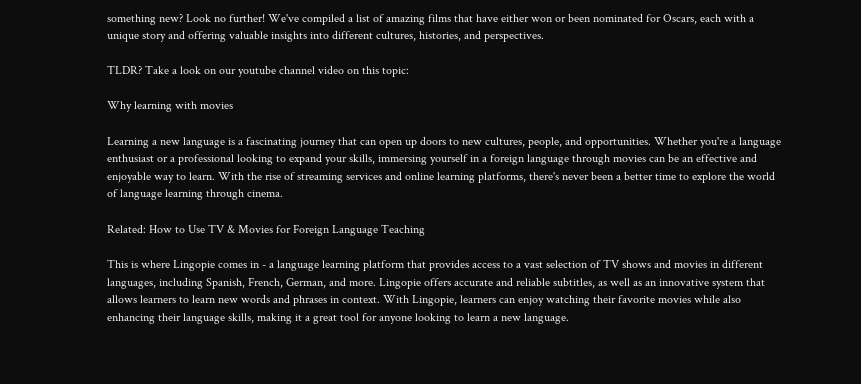something new? Look no further! We've compiled a list of amazing films that have either won or been nominated for Oscars, each with a unique story and offering valuable insights into different cultures, histories, and perspectives.

TLDR? Take a look on our youtube channel video on this topic:

Why learning with movies

Learning a new language is a fascinating journey that can open up doors to new cultures, people, and opportunities. Whether you're a language enthusiast or a professional looking to expand your skills, immersing yourself in a foreign language through movies can be an effective and enjoyable way to learn. With the rise of streaming services and online learning platforms, there's never been a better time to explore the world of language learning through cinema.

Related: How to Use TV & Movies for Foreign Language Teaching

This is where Lingopie comes in - a language learning platform that provides access to a vast selection of TV shows and movies in different languages, including Spanish, French, German, and more. Lingopie offers accurate and reliable subtitles, as well as an innovative system that allows learners to learn new words and phrases in context. With Lingopie, learners can enjoy watching their favorite movies while also enhancing their language skills, making it a great tool for anyone looking to learn a new language.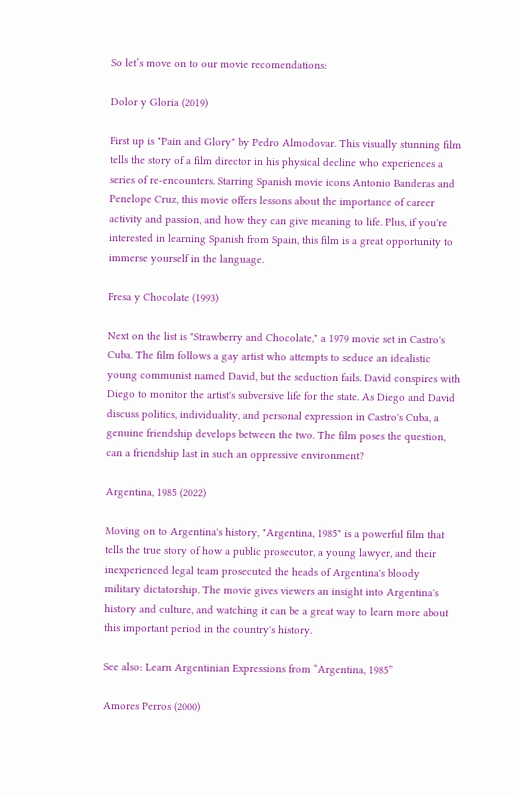So let’s move on to our movie recomendations:

Dolor y Gloria (2019)

First up is "Pain and Glory" by Pedro Almodovar. This visually stunning film tells the story of a film director in his physical decline who experiences a series of re-encounters. Starring Spanish movie icons Antonio Banderas and Penelope Cruz, this movie offers lessons about the importance of career activity and passion, and how they can give meaning to life. Plus, if you're interested in learning Spanish from Spain, this film is a great opportunity to immerse yourself in the language.

Fresa y Chocolate (1993)

Next on the list is "Strawberry and Chocolate," a 1979 movie set in Castro's Cuba. The film follows a gay artist who attempts to seduce an idealistic young communist named David, but the seduction fails. David conspires with Diego to monitor the artist's subversive life for the state. As Diego and David discuss politics, individuality, and personal expression in Castro's Cuba, a genuine friendship develops between the two. The film poses the question, can a friendship last in such an oppressive environment?

Argentina, 1985 (2022)

Moving on to Argentina's history, "Argentina, 1985" is a powerful film that tells the true story of how a public prosecutor, a young lawyer, and their inexperienced legal team prosecuted the heads of Argentina's bloody military dictatorship. The movie gives viewers an insight into Argentina's history and culture, and watching it can be a great way to learn more about this important period in the country's history.

See also: Learn Argentinian Expressions from “Argentina, 1985”

Amores Perros (2000)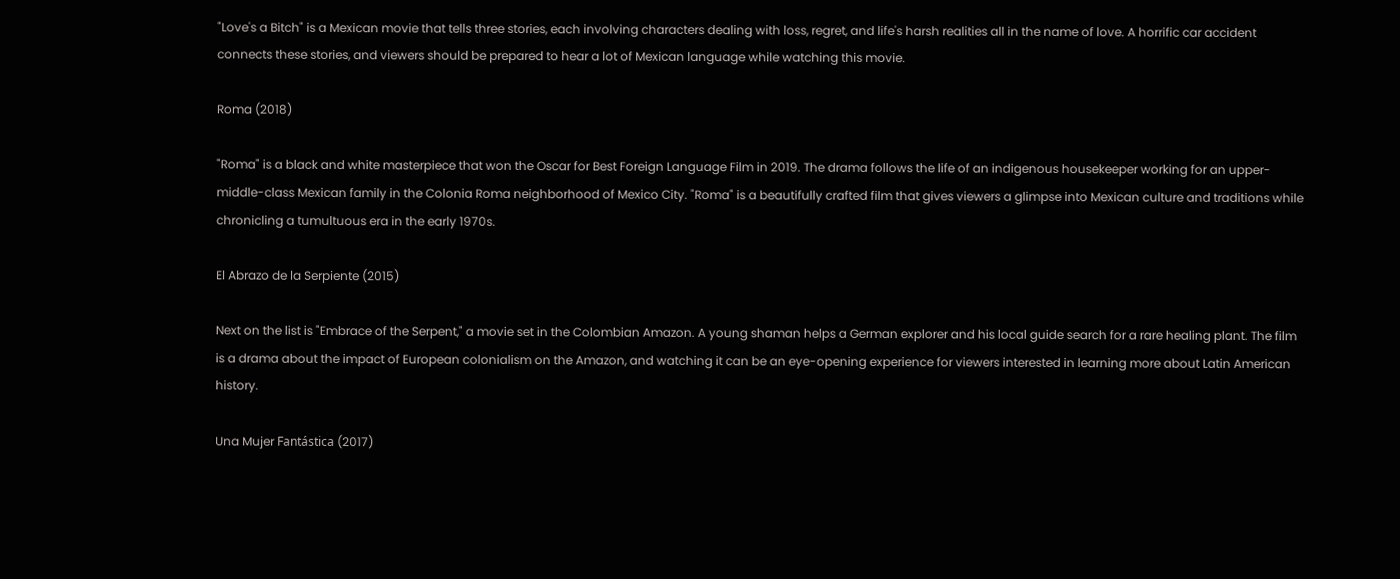"Love's a Bitch" is a Mexican movie that tells three stories, each involving characters dealing with loss, regret, and life's harsh realities all in the name of love. A horrific car accident connects these stories, and viewers should be prepared to hear a lot of Mexican language while watching this movie.

Roma (2018)

"Roma" is a black and white masterpiece that won the Oscar for Best Foreign Language Film in 2019. The drama follows the life of an indigenous housekeeper working for an upper-middle-class Mexican family in the Colonia Roma neighborhood of Mexico City. "Roma" is a beautifully crafted film that gives viewers a glimpse into Mexican culture and traditions while chronicling a tumultuous era in the early 1970s.

El Abrazo de la Serpiente (2015)

Next on the list is "Embrace of the Serpent," a movie set in the Colombian Amazon. A young shaman helps a German explorer and his local guide search for a rare healing plant. The film is a drama about the impact of European colonialism on the Amazon, and watching it can be an eye-opening experience for viewers interested in learning more about Latin American history.

Una Mujer Fantástica (2017)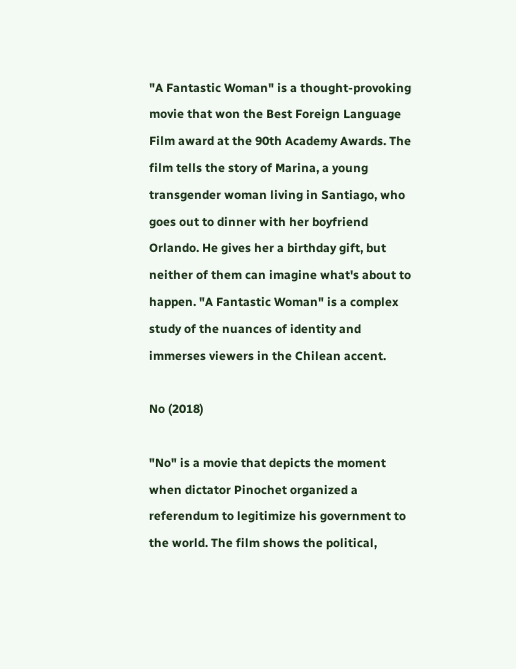"A Fantastic Woman" is a thought-provoking movie that won the Best Foreign Language Film award at the 90th Academy Awards. The film tells the story of Marina, a young transgender woman living in Santiago, who goes out to dinner with her boyfriend Orlando. He gives her a birthday gift, but neither of them can imagine what's about to happen. "A Fantastic Woman" is a complex study of the nuances of identity and immerses viewers in the Chilean accent.

No (2018)

"No" is a movie that depicts the moment when dictator Pinochet organized a referendum to legitimize his government to the world. The film shows the political,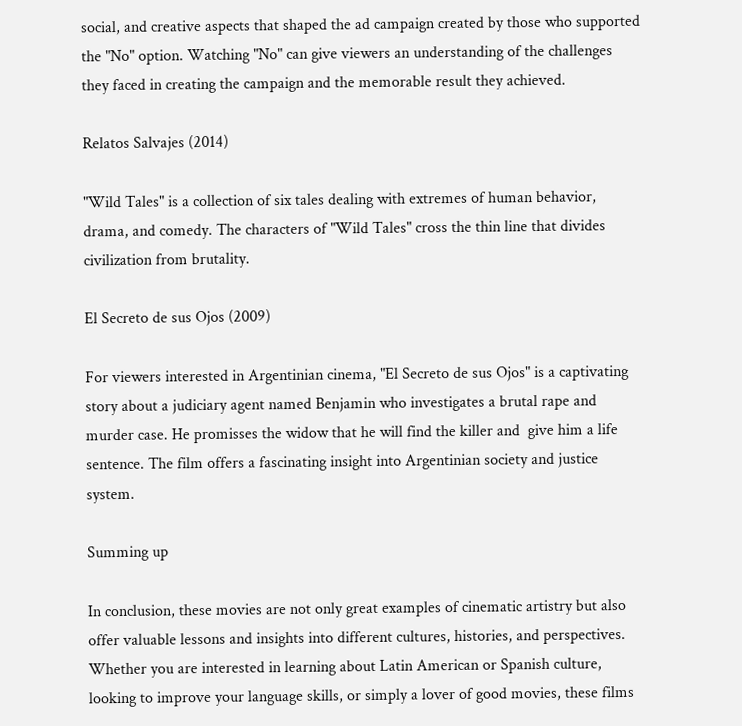social, and creative aspects that shaped the ad campaign created by those who supported the "No" option. Watching "No" can give viewers an understanding of the challenges they faced in creating the campaign and the memorable result they achieved.

Relatos Salvajes (2014)

"Wild Tales" is a collection of six tales dealing with extremes of human behavior, drama, and comedy. The characters of "Wild Tales" cross the thin line that divides civilization from brutality.

El Secreto de sus Ojos (2009)

For viewers interested in Argentinian cinema, "El Secreto de sus Ojos" is a captivating story about a judiciary agent named Benjamin who investigates a brutal rape and murder case. He promisses the widow that he will find the killer and  give him a life sentence. The film offers a fascinating insight into Argentinian society and justice system.

Summing up

In conclusion, these movies are not only great examples of cinematic artistry but also offer valuable lessons and insights into different cultures, histories, and perspectives. Whether you are interested in learning about Latin American or Spanish culture, looking to improve your language skills, or simply a lover of good movies, these films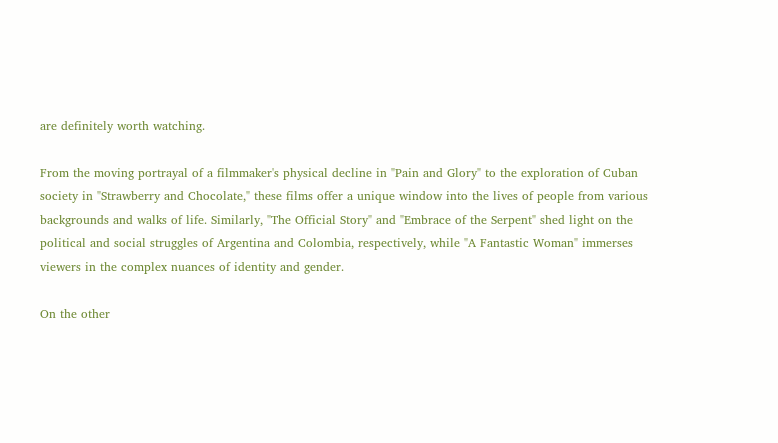are definitely worth watching.

From the moving portrayal of a filmmaker's physical decline in "Pain and Glory" to the exploration of Cuban society in "Strawberry and Chocolate," these films offer a unique window into the lives of people from various backgrounds and walks of life. Similarly, "The Official Story" and "Embrace of the Serpent" shed light on the political and social struggles of Argentina and Colombia, respectively, while "A Fantastic Woman" immerses viewers in the complex nuances of identity and gender.

On the other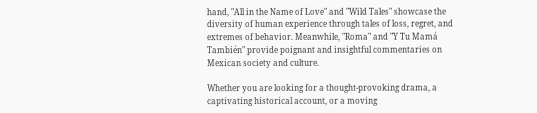hand, "All in the Name of Love" and "Wild Tales" showcase the diversity of human experience through tales of loss, regret, and extremes of behavior. Meanwhile, "Roma" and "Y Tu Mamá También" provide poignant and insightful commentaries on Mexican society and culture.

Whether you are looking for a thought-provoking drama, a captivating historical account, or a moving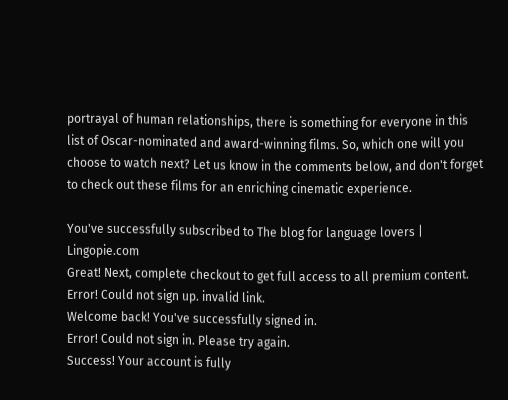portrayal of human relationships, there is something for everyone in this list of Oscar-nominated and award-winning films. So, which one will you choose to watch next? Let us know in the comments below, and don't forget to check out these films for an enriching cinematic experience.

You've successfully subscribed to The blog for language lovers | Lingopie.com
Great! Next, complete checkout to get full access to all premium content.
Error! Could not sign up. invalid link.
Welcome back! You've successfully signed in.
Error! Could not sign in. Please try again.
Success! Your account is fully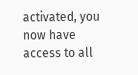activated, you now have access to all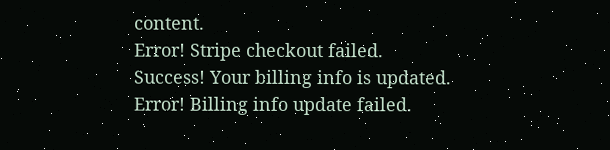content.
Error! Stripe checkout failed.
Success! Your billing info is updated.
Error! Billing info update failed.